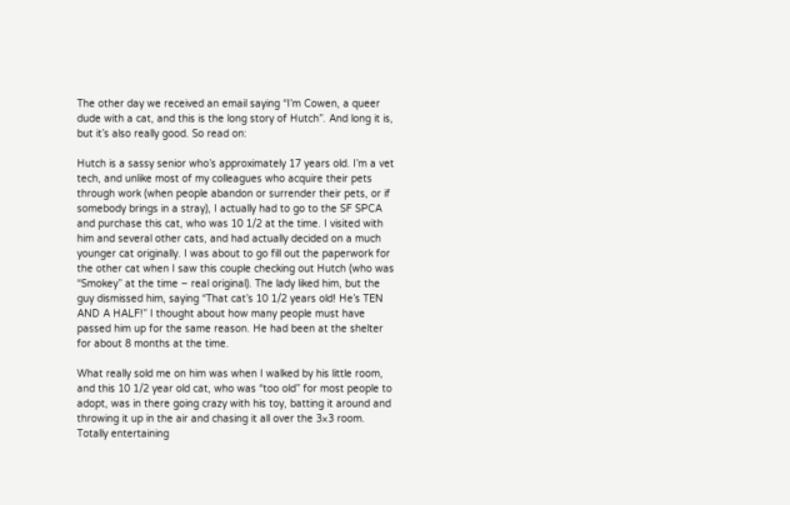The other day we received an email saying “I’m Cowen, a queer dude with a cat, and this is the long story of Hutch”. And long it is, but it’s also really good. So read on:

Hutch is a sassy senior who’s approximately 17 years old. I’m a vet tech, and unlike most of my colleagues who acquire their pets through work (when people abandon or surrender their pets, or if somebody brings in a stray), I actually had to go to the SF SPCA and purchase this cat, who was 10 1/2 at the time. I visited with him and several other cats, and had actually decided on a much younger cat originally. I was about to go fill out the paperwork for the other cat when I saw this couple checking out Hutch (who was “Smokey” at the time – real original). The lady liked him, but the guy dismissed him, saying “That cat’s 10 1/2 years old! He’s TEN AND A HALF!” I thought about how many people must have passed him up for the same reason. He had been at the shelter for about 8 months at the time.

What really sold me on him was when I walked by his little room, and this 10 1/2 year old cat, who was “too old” for most people to adopt, was in there going crazy with his toy, batting it around and throwing it up in the air and chasing it all over the 3×3 room. Totally entertaining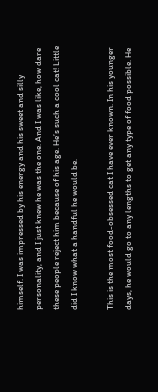himself. I was impressed by his energy and his sweet and silly personality, and I just knew he was the one. And I was like, how dare these people reject him because of his age. He’s such a cool cat! Little did I know what a handful he would be.

This is the most food-obsessed cat I have ever known. In his younger days, he would go to any lengths to get any type of food possible. He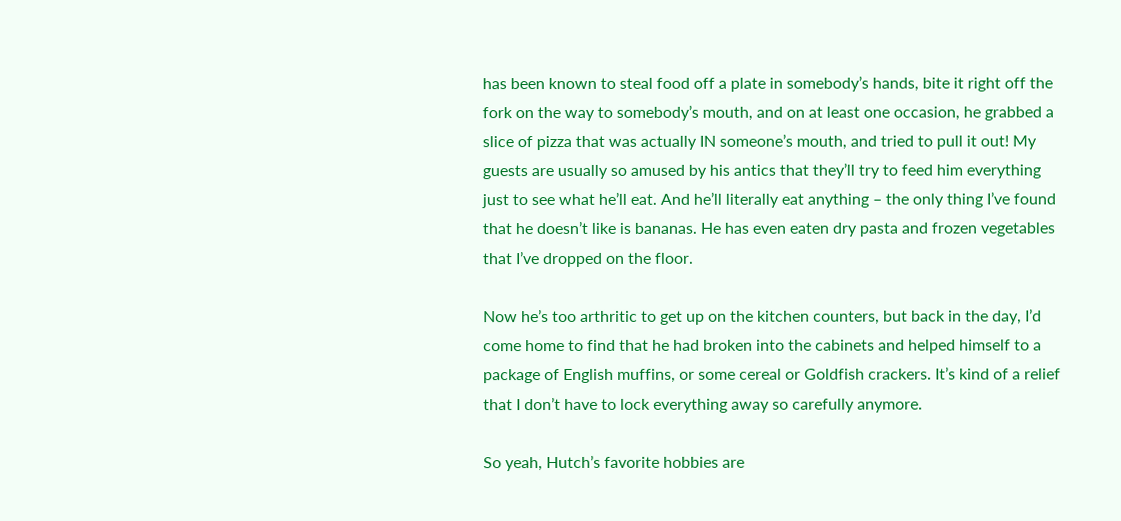has been known to steal food off a plate in somebody’s hands, bite it right off the fork on the way to somebody’s mouth, and on at least one occasion, he grabbed a slice of pizza that was actually IN someone’s mouth, and tried to pull it out! My guests are usually so amused by his antics that they’ll try to feed him everything just to see what he’ll eat. And he’ll literally eat anything – the only thing I’ve found that he doesn’t like is bananas. He has even eaten dry pasta and frozen vegetables that I’ve dropped on the floor.

Now he’s too arthritic to get up on the kitchen counters, but back in the day, I’d come home to find that he had broken into the cabinets and helped himself to a package of English muffins, or some cereal or Goldfish crackers. It’s kind of a relief that I don’t have to lock everything away so carefully anymore.

So yeah, Hutch’s favorite hobbies are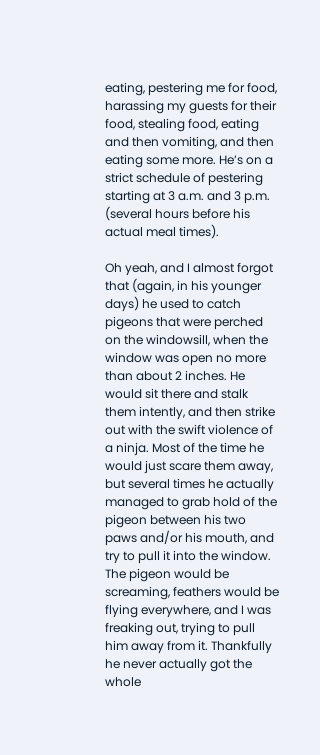eating, pestering me for food, harassing my guests for their food, stealing food, eating and then vomiting, and then eating some more. He’s on a strict schedule of pestering starting at 3 a.m. and 3 p.m. (several hours before his actual meal times).

Oh yeah, and I almost forgot that (again, in his younger days) he used to catch pigeons that were perched on the windowsill, when the window was open no more than about 2 inches. He would sit there and stalk them intently, and then strike out with the swift violence of a ninja. Most of the time he would just scare them away, but several times he actually managed to grab hold of the pigeon between his two paws and/or his mouth, and try to pull it into the window. The pigeon would be screaming, feathers would be flying everywhere, and I was freaking out, trying to pull him away from it. Thankfully he never actually got the whole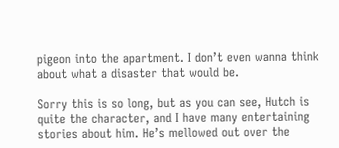pigeon into the apartment. I don’t even wanna think about what a disaster that would be.

Sorry this is so long, but as you can see, Hutch is quite the character, and I have many entertaining stories about him. He’s mellowed out over the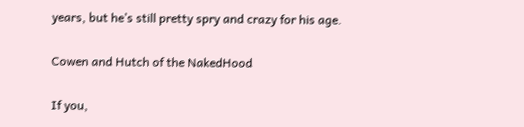years, but he’s still pretty spry and crazy for his age.

Cowen and Hutch of the NakedHood

If you,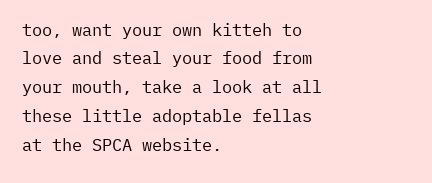too, want your own kitteh to love and steal your food from your mouth, take a look at all these little adoptable fellas at the SPCA website.